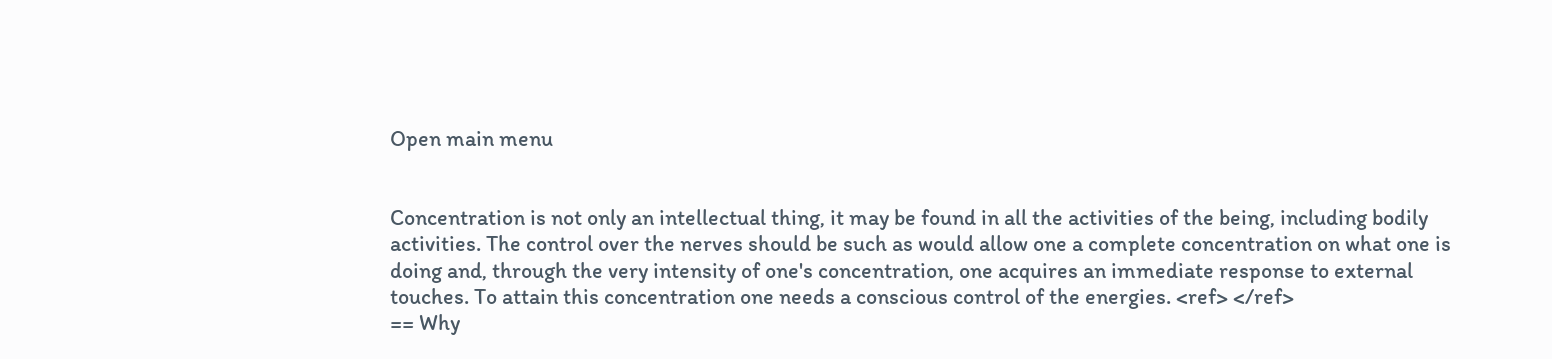Open main menu


Concentration is not only an intellectual thing, it may be found in all the activities of the being, including bodily activities. The control over the nerves should be such as would allow one a complete concentration on what one is doing and, through the very intensity of one's concentration, one acquires an immediate response to external touches. To attain this concentration one needs a conscious control of the energies. <ref> </ref>
== Why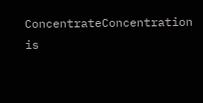ConcentrateConcentration is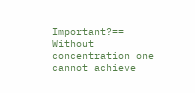Important?==
Without concentration one cannot achieve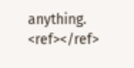anything. <ref></ref>